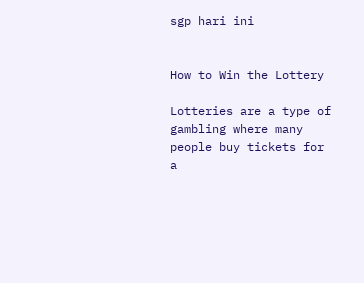sgp hari ini


How to Win the Lottery

Lotteries are a type of gambling where many people buy tickets for a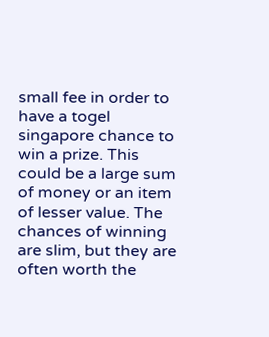small fee in order to have a togel singapore chance to win a prize. This could be a large sum of money or an item of lesser value. The chances of winning are slim, but they are often worth the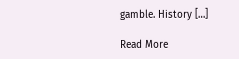gamble. History […]

Read More